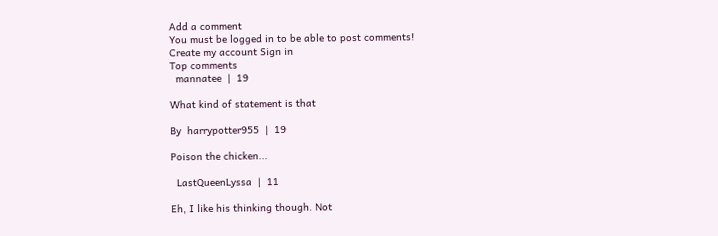Add a comment
You must be logged in to be able to post comments!
Create my account Sign in
Top comments
  mannatee  |  19

What kind of statement is that

By  harrypotter955  |  19

Poison the chicken...

  LastQueenLyssa  |  11

Eh, I like his thinking though. Not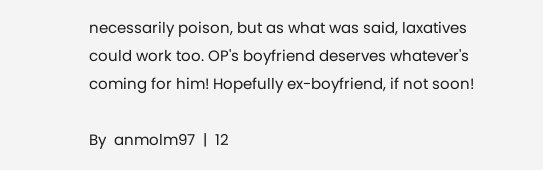necessarily poison, but as what was said, laxatives could work too. OP's boyfriend deserves whatever's coming for him! Hopefully ex-boyfriend, if not soon!

By  anmolm97  |  12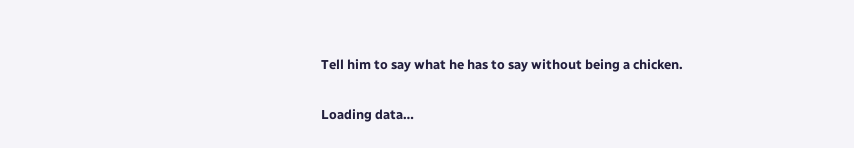Tell him to say what he has to say without being a chicken.

Loading data…